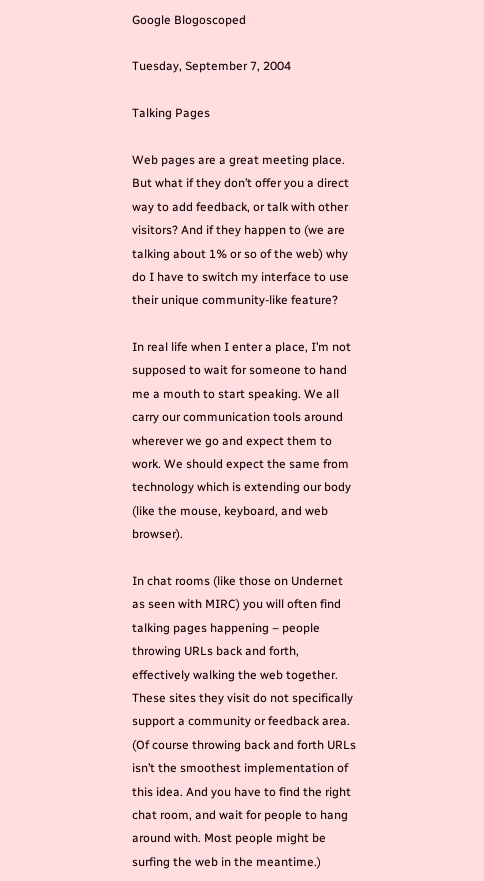Google Blogoscoped

Tuesday, September 7, 2004

Talking Pages

Web pages are a great meeting place. But what if they don’t offer you a direct way to add feedback, or talk with other visitors? And if they happen to (we are talking about 1% or so of the web) why do I have to switch my interface to use their unique community-like feature?

In real life when I enter a place, I’m not supposed to wait for someone to hand me a mouth to start speaking. We all carry our communication tools around wherever we go and expect them to work. We should expect the same from technology which is extending our body (like the mouse, keyboard, and web browser).

In chat rooms (like those on Undernet as seen with MIRC) you will often find talking pages happening – people throwing URLs back and forth, effectively walking the web together. These sites they visit do not specifically support a community or feedback area. (Of course throwing back and forth URLs isn’t the smoothest implementation of this idea. And you have to find the right chat room, and wait for people to hang around with. Most people might be surfing the web in the meantime.)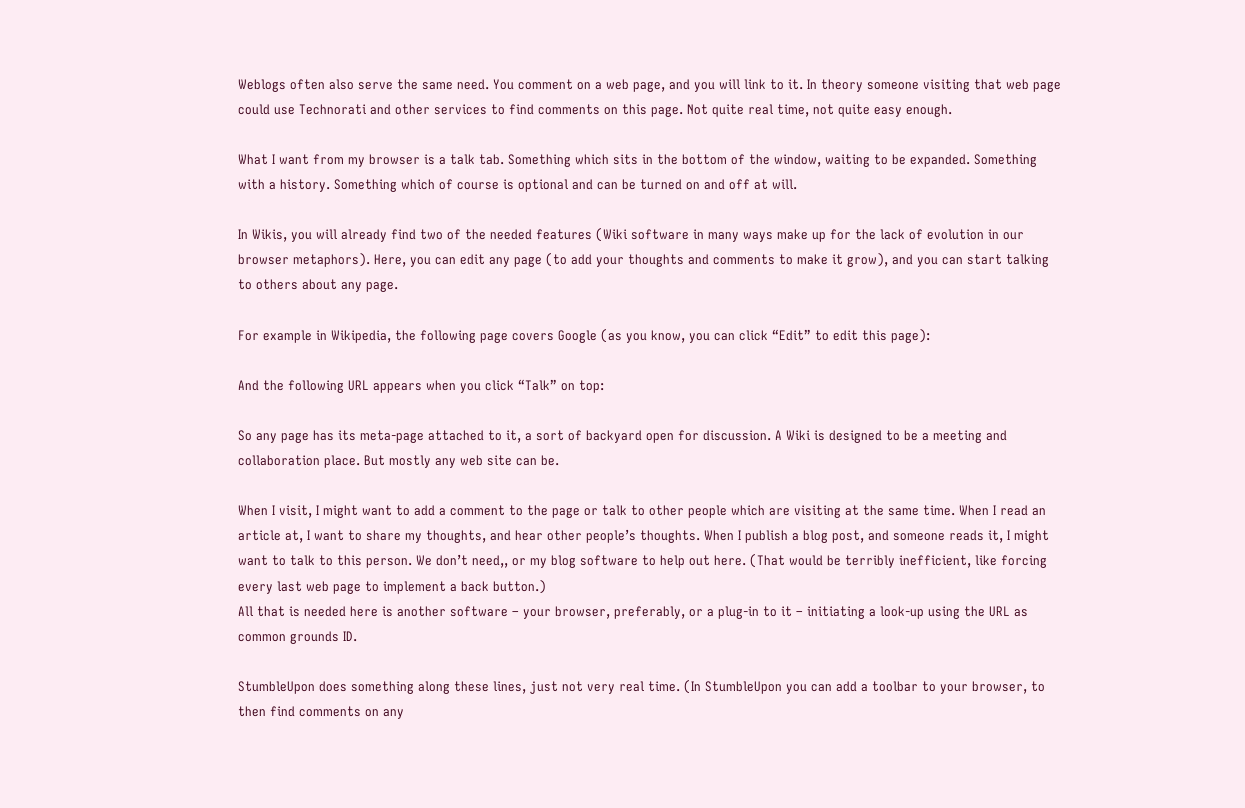Weblogs often also serve the same need. You comment on a web page, and you will link to it. In theory someone visiting that web page could use Technorati and other services to find comments on this page. Not quite real time, not quite easy enough.

What I want from my browser is a talk tab. Something which sits in the bottom of the window, waiting to be expanded. Something with a history. Something which of course is optional and can be turned on and off at will.

In Wikis, you will already find two of the needed features (Wiki software in many ways make up for the lack of evolution in our browser metaphors). Here, you can edit any page (to add your thoughts and comments to make it grow), and you can start talking to others about any page.

For example in Wikipedia, the following page covers Google (as you know, you can click “Edit” to edit this page):

And the following URL appears when you click “Talk” on top:

So any page has its meta-page attached to it, a sort of backyard open for discussion. A Wiki is designed to be a meeting and collaboration place. But mostly any web site can be.

When I visit, I might want to add a comment to the page or talk to other people which are visiting at the same time. When I read an article at, I want to share my thoughts, and hear other people’s thoughts. When I publish a blog post, and someone reads it, I might want to talk to this person. We don’t need,, or my blog software to help out here. (That would be terribly inefficient, like forcing every last web page to implement a back button.)
All that is needed here is another software – your browser, preferably, or a plug-in to it – initiating a look-up using the URL as common grounds ID.

StumbleUpon does something along these lines, just not very real time. (In StumbleUpon you can add a toolbar to your browser, to then find comments on any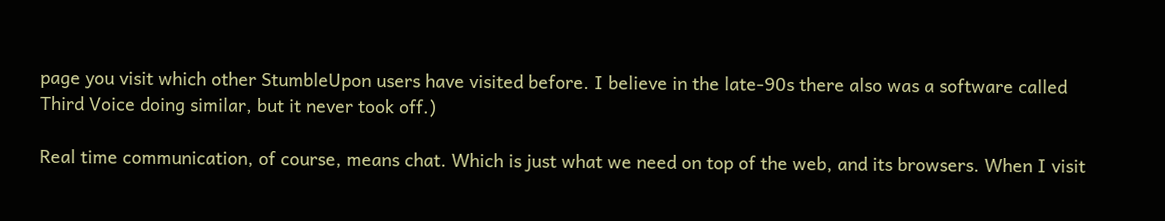page you visit which other StumbleUpon users have visited before. I believe in the late-90s there also was a software called Third Voice doing similar, but it never took off.)

Real time communication, of course, means chat. Which is just what we need on top of the web, and its browsers. When I visit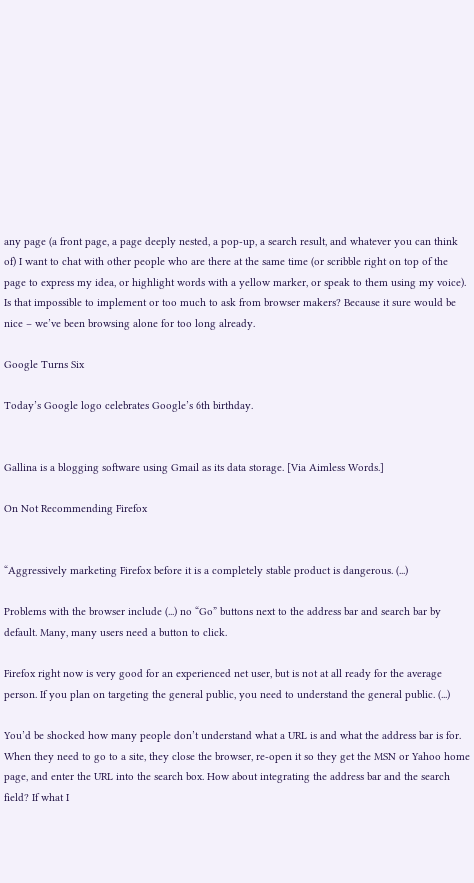any page (a front page, a page deeply nested, a pop-up, a search result, and whatever you can think of) I want to chat with other people who are there at the same time (or scribble right on top of the page to express my idea, or highlight words with a yellow marker, or speak to them using my voice). Is that impossible to implement or too much to ask from browser makers? Because it sure would be nice – we’ve been browsing alone for too long already.

Google Turns Six

Today’s Google logo celebrates Google’s 6th birthday.


Gallina is a blogging software using Gmail as its data storage. [Via Aimless Words.]

On Not Recommending Firefox


“Aggressively marketing Firefox before it is a completely stable product is dangerous. (...)

Problems with the browser include (...) no “Go” buttons next to the address bar and search bar by default. Many, many users need a button to click.

Firefox right now is very good for an experienced net user, but is not at all ready for the average person. If you plan on targeting the general public, you need to understand the general public. (...)

You’d be shocked how many people don’t understand what a URL is and what the address bar is for. When they need to go to a site, they close the browser, re-open it so they get the MSN or Yahoo home page, and enter the URL into the search box. How about integrating the address bar and the search field? If what I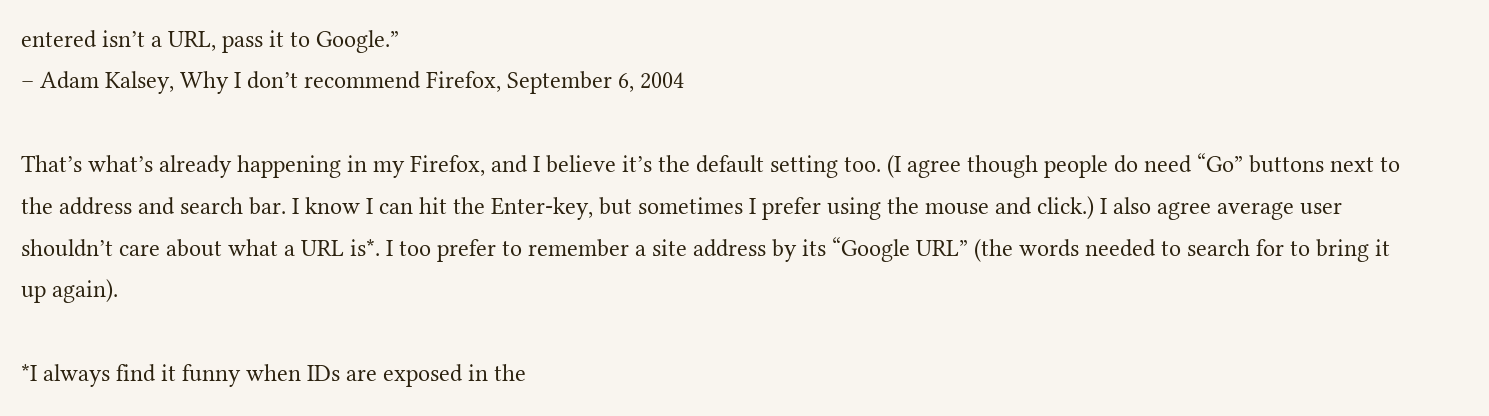entered isn’t a URL, pass it to Google.”
– Adam Kalsey, Why I don’t recommend Firefox, September 6, 2004

That’s what’s already happening in my Firefox, and I believe it’s the default setting too. (I agree though people do need “Go” buttons next to the address and search bar. I know I can hit the Enter-key, but sometimes I prefer using the mouse and click.) I also agree average user shouldn’t care about what a URL is*. I too prefer to remember a site address by its “Google URL” (the words needed to search for to bring it up again).

*I always find it funny when IDs are exposed in the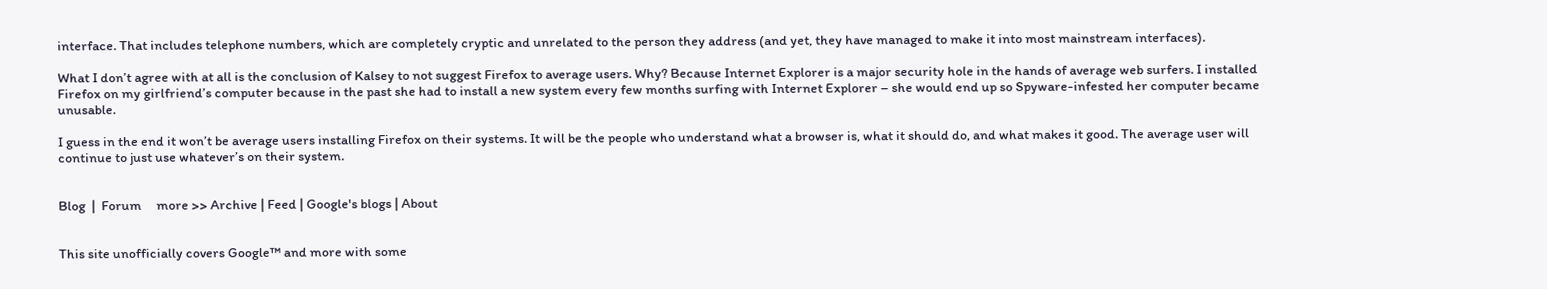interface. That includes telephone numbers, which are completely cryptic and unrelated to the person they address (and yet, they have managed to make it into most mainstream interfaces).

What I don’t agree with at all is the conclusion of Kalsey to not suggest Firefox to average users. Why? Because Internet Explorer is a major security hole in the hands of average web surfers. I installed Firefox on my girlfriend’s computer because in the past she had to install a new system every few months surfing with Internet Explorer – she would end up so Spyware-infested her computer became unusable.

I guess in the end it won’t be average users installing Firefox on their systems. It will be the people who understand what a browser is, what it should do, and what makes it good. The average user will continue to just use whatever’s on their system.


Blog  |  Forum     more >> Archive | Feed | Google's blogs | About


This site unofficially covers Google™ and more with some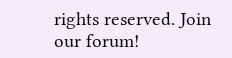rights reserved. Join our forum!